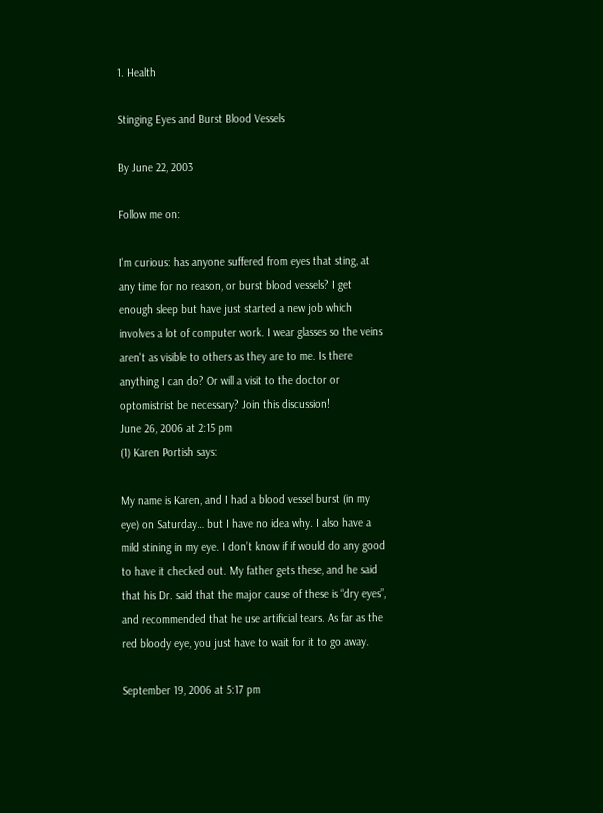1. Health

Stinging Eyes and Burst Blood Vessels

By June 22, 2003

Follow me on:

I'm curious: has anyone suffered from eyes that sting, at any time for no reason, or burst blood vessels? I get enough sleep but have just started a new job which involves a lot of computer work. I wear glasses so the veins aren't as visible to others as they are to me. Is there anything I can do? Or will a visit to the doctor or optomistrist be necessary? Join this discussion!
June 26, 2006 at 2:15 pm
(1) Karen Portish says:

My name is Karen, and I had a blood vessel burst (in my eye) on Saturday… but I have no idea why. I also have a mild stining in my eye. I don’t know if if would do any good to have it checked out. My father gets these, and he said that his Dr. said that the major cause of these is “dry eyes”, and recommended that he use artificial tears. As far as the red bloody eye, you just have to wait for it to go away.

September 19, 2006 at 5:17 pm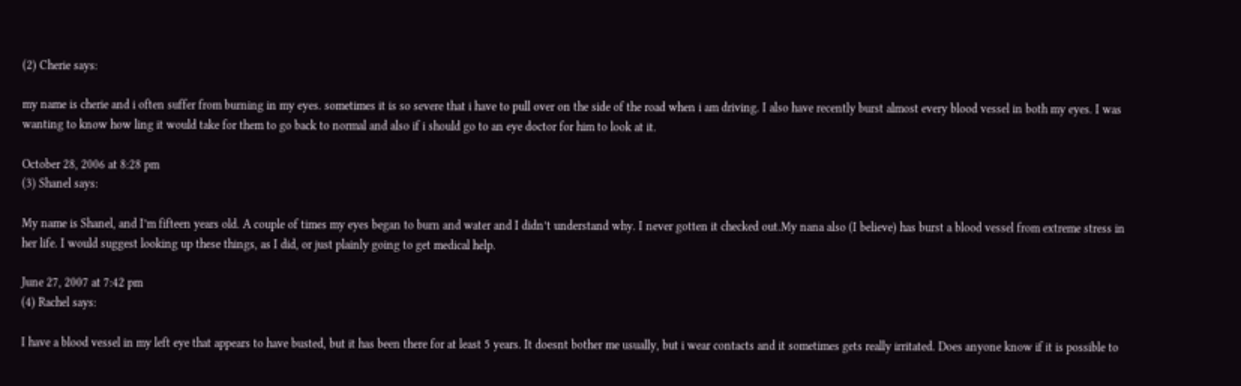(2) Cherie says:

my name is cherie and i often suffer from burning in my eyes. sometimes it is so severe that i have to pull over on the side of the road when i am driving. I also have recently burst almost every blood vessel in both my eyes. I was wanting to know how ling it would take for them to go back to normal and also if i should go to an eye doctor for him to look at it.

October 28, 2006 at 8:28 pm
(3) Shanel says:

My name is Shanel, and I’m fifteen years old. A couple of times my eyes began to burn and water and I didn’t understand why. I never gotten it checked out.My nana also (I believe) has burst a blood vessel from extreme stress in her life. I would suggest looking up these things, as I did, or just plainly going to get medical help.

June 27, 2007 at 7:42 pm
(4) Rachel says:

I have a blood vessel in my left eye that appears to have busted, but it has been there for at least 5 years. It doesnt bother me usually, but i wear contacts and it sometimes gets really irritated. Does anyone know if it is possible to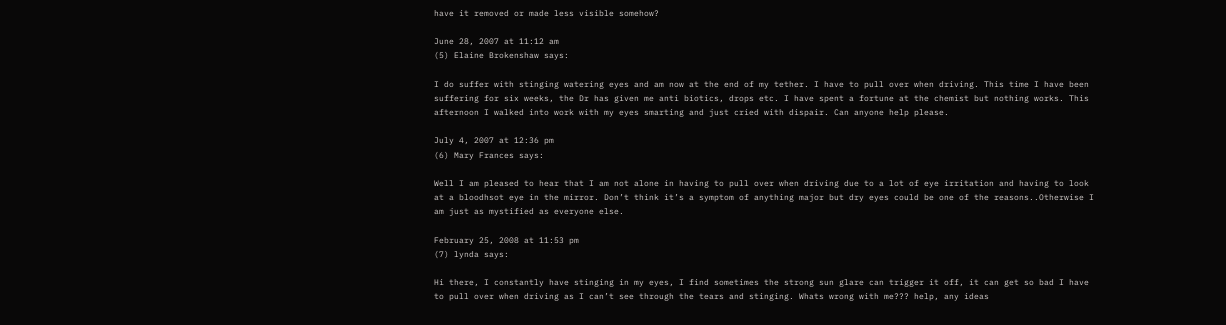have it removed or made less visible somehow?

June 28, 2007 at 11:12 am
(5) Elaine Brokenshaw says:

I do suffer with stinging watering eyes and am now at the end of my tether. I have to pull over when driving. This time I have been suffering for six weeks, the Dr has given me anti biotics, drops etc. I have spent a fortune at the chemist but nothing works. This afternoon I walked into work with my eyes smarting and just cried with dispair. Can anyone help please.

July 4, 2007 at 12:36 pm
(6) Mary Frances says:

Well I am pleased to hear that I am not alone in having to pull over when driving due to a lot of eye irritation and having to look at a bloodhsot eye in the mirror. Don’t think it’s a symptom of anything major but dry eyes could be one of the reasons..Otherwise I am just as mystified as everyone else.

February 25, 2008 at 11:53 pm
(7) lynda says:

Hi there, I constantly have stinging in my eyes, I find sometimes the strong sun glare can trigger it off, it can get so bad I have to pull over when driving as I can’t see through the tears and stinging. Whats wrong with me??? help, any ideas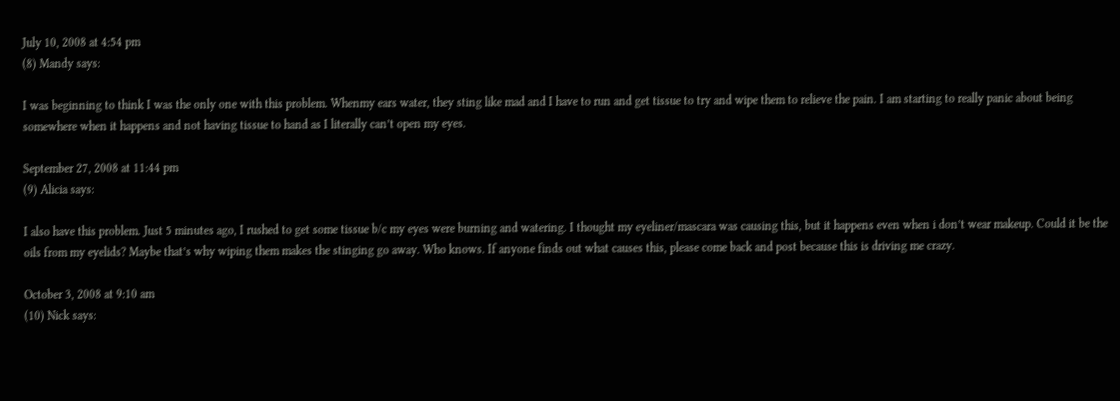July 10, 2008 at 4:54 pm
(8) Mandy says:

I was beginning to think I was the only one with this problem. Whenmy ears water, they sting like mad and I have to run and get tissue to try and wipe them to relieve the pain. I am starting to really panic about being somewhere when it happens and not having tissue to hand as I literally can’t open my eyes.

September 27, 2008 at 11:44 pm
(9) Alicia says:

I also have this problem. Just 5 minutes ago, I rushed to get some tissue b/c my eyes were burning and watering. I thought my eyeliner/mascara was causing this, but it happens even when i don’t wear makeup. Could it be the oils from my eyelids? Maybe that’s why wiping them makes the stinging go away. Who knows. If anyone finds out what causes this, please come back and post because this is driving me crazy.

October 3, 2008 at 9:10 am
(10) Nick says: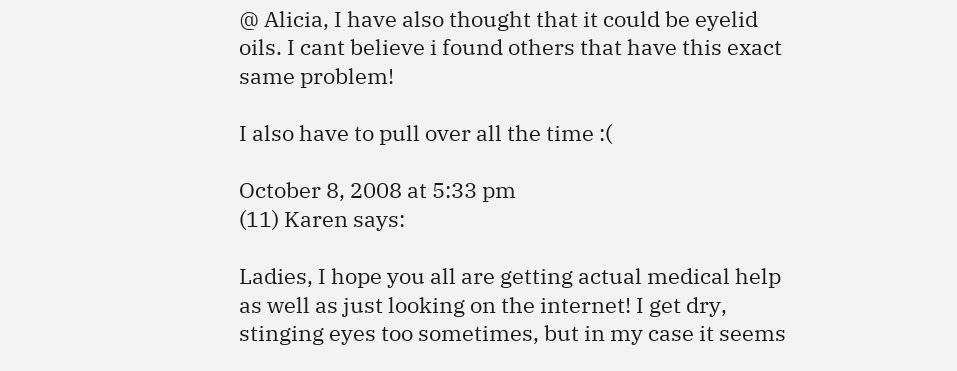@ Alicia, I have also thought that it could be eyelid oils. I cant believe i found others that have this exact same problem!

I also have to pull over all the time :(

October 8, 2008 at 5:33 pm
(11) Karen says:

Ladies, I hope you all are getting actual medical help as well as just looking on the internet! I get dry, stinging eyes too sometimes, but in my case it seems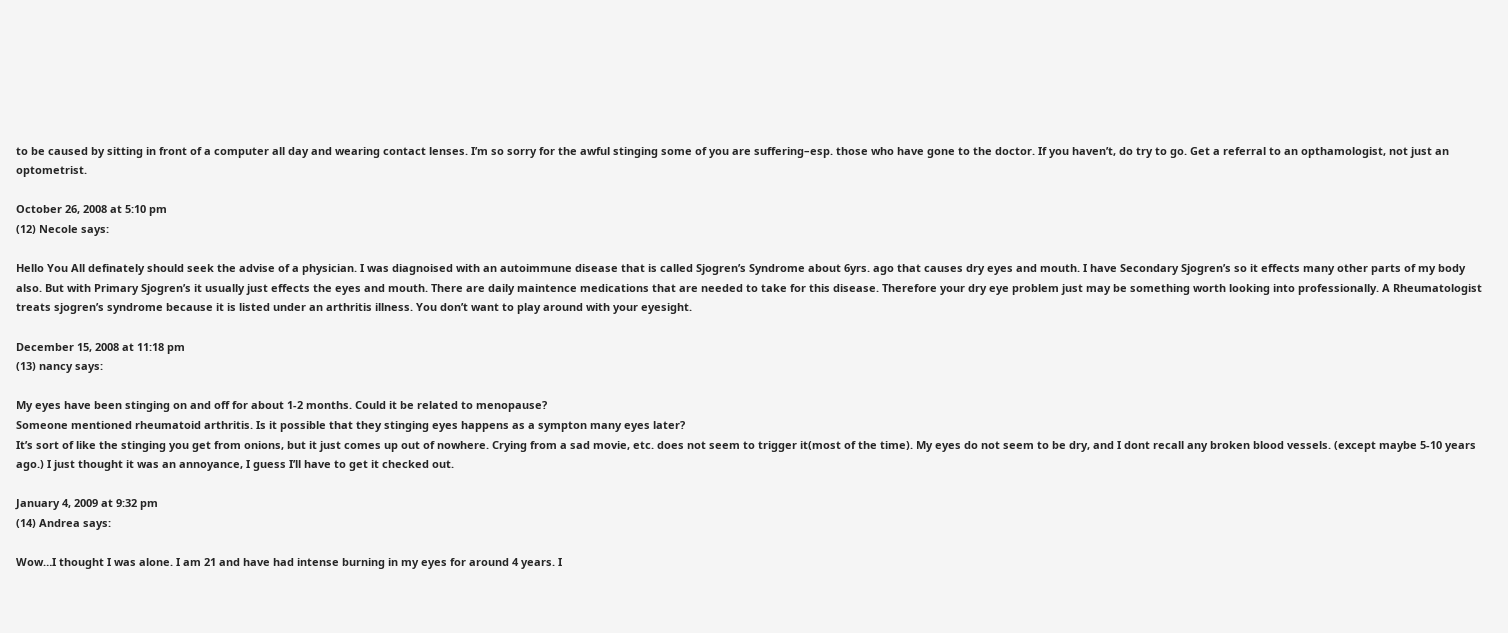to be caused by sitting in front of a computer all day and wearing contact lenses. I’m so sorry for the awful stinging some of you are suffering–esp. those who have gone to the doctor. If you haven’t, do try to go. Get a referral to an opthamologist, not just an optometrist.

October 26, 2008 at 5:10 pm
(12) Necole says:

Hello You All definately should seek the advise of a physician. I was diagnoised with an autoimmune disease that is called Sjogren’s Syndrome about 6yrs. ago that causes dry eyes and mouth. I have Secondary Sjogren’s so it effects many other parts of my body also. But with Primary Sjogren’s it usually just effects the eyes and mouth. There are daily maintence medications that are needed to take for this disease. Therefore your dry eye problem just may be something worth looking into professionally. A Rheumatologist treats sjogren’s syndrome because it is listed under an arthritis illness. You don’t want to play around with your eyesight.

December 15, 2008 at 11:18 pm
(13) nancy says:

My eyes have been stinging on and off for about 1-2 months. Could it be related to menopause?
Someone mentioned rheumatoid arthritis. Is it possible that they stinging eyes happens as a sympton many eyes later?
It’s sort of like the stinging you get from onions, but it just comes up out of nowhere. Crying from a sad movie, etc. does not seem to trigger it(most of the time). My eyes do not seem to be dry, and I dont recall any broken blood vessels. (except maybe 5-10 years ago.) I just thought it was an annoyance, I guess I’ll have to get it checked out.

January 4, 2009 at 9:32 pm
(14) Andrea says:

Wow…I thought I was alone. I am 21 and have had intense burning in my eyes for around 4 years. I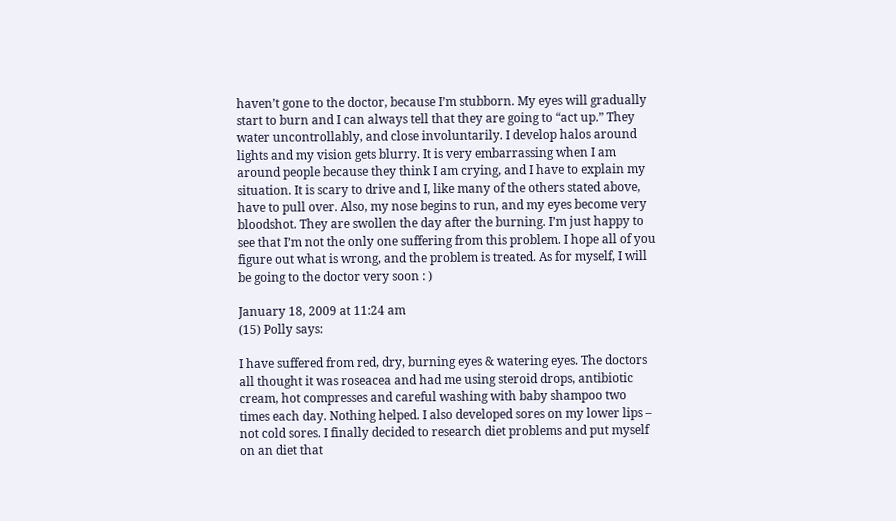haven’t gone to the doctor, because I’m stubborn. My eyes will gradually start to burn and I can always tell that they are going to “act up.” They water uncontrollably, and close involuntarily. I develop halos around lights and my vision gets blurry. It is very embarrassing when I am around people because they think I am crying, and I have to explain my situation. It is scary to drive and I, like many of the others stated above, have to pull over. Also, my nose begins to run, and my eyes become very bloodshot. They are swollen the day after the burning. I’m just happy to see that I’m not the only one suffering from this problem. I hope all of you figure out what is wrong, and the problem is treated. As for myself, I will be going to the doctor very soon : )

January 18, 2009 at 11:24 am
(15) Polly says:

I have suffered from red, dry, burning eyes & watering eyes. The doctors all thought it was roseacea and had me using steroid drops, antibiotic cream, hot compresses and careful washing with baby shampoo two times each day. Nothing helped. I also developed sores on my lower lips – not cold sores. I finally decided to research diet problems and put myself on an diet that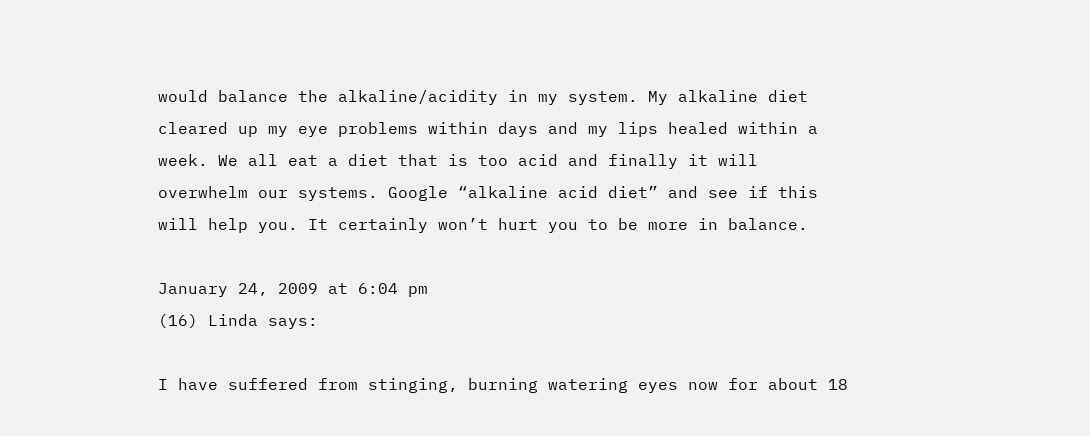would balance the alkaline/acidity in my system. My alkaline diet cleared up my eye problems within days and my lips healed within a week. We all eat a diet that is too acid and finally it will overwhelm our systems. Google “alkaline acid diet” and see if this will help you. It certainly won’t hurt you to be more in balance.

January 24, 2009 at 6:04 pm
(16) Linda says:

I have suffered from stinging, burning watering eyes now for about 18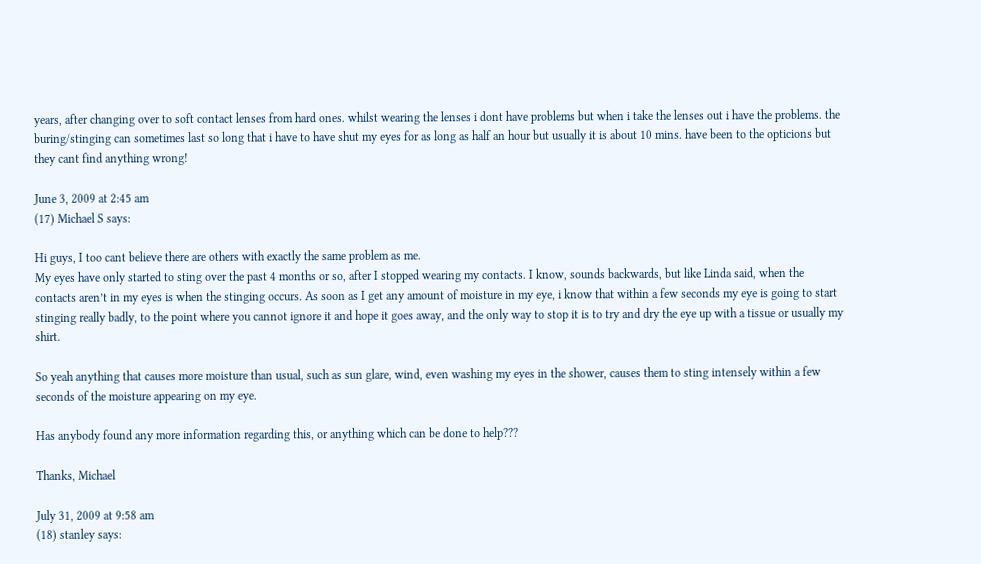years, after changing over to soft contact lenses from hard ones. whilst wearing the lenses i dont have problems but when i take the lenses out i have the problems. the buring/stinging can sometimes last so long that i have to have shut my eyes for as long as half an hour but usually it is about 10 mins. have been to the opticions but they cant find anything wrong!

June 3, 2009 at 2:45 am
(17) Michael S says:

Hi guys, I too cant believe there are others with exactly the same problem as me.
My eyes have only started to sting over the past 4 months or so, after I stopped wearing my contacts. I know, sounds backwards, but like Linda said, when the contacts aren’t in my eyes is when the stinging occurs. As soon as I get any amount of moisture in my eye, i know that within a few seconds my eye is going to start stinging really badly, to the point where you cannot ignore it and hope it goes away, and the only way to stop it is to try and dry the eye up with a tissue or usually my shirt.

So yeah anything that causes more moisture than usual, such as sun glare, wind, even washing my eyes in the shower, causes them to sting intensely within a few seconds of the moisture appearing on my eye.

Has anybody found any more information regarding this, or anything which can be done to help???

Thanks, Michael

July 31, 2009 at 9:58 am
(18) stanley says: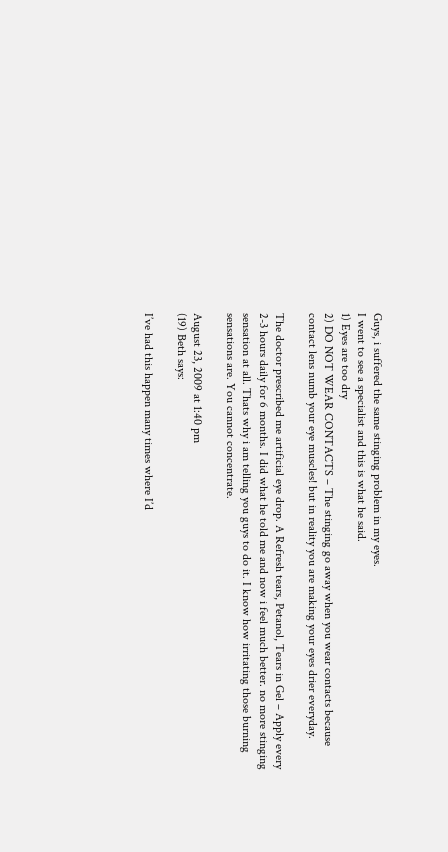Guys, i suffered the same stinging problem in my eyes.
I went to see a specialist and this is what he said.
1) Eyes are too dry
2) DO NOT WEAR CONTACTS – The stinging go away when you wear contacts because contact lens numb your eye muscles! but in reality you are making your eyes drier everyday.

The doctor prescribed me artificial eye drop. A Refresh tears, Petanol, Tears in Gel – Apply every 2-3 hours daily for 6 months. I did what he told me and now i feel much better. no more stinging sensation at all. Thats why i am telling you guys to do it. I know how irritating those burning sensations are. You cannot concentrate.

August 23, 2009 at 1:40 pm
(19) Beth says:

I’ve had this happen many times where I’d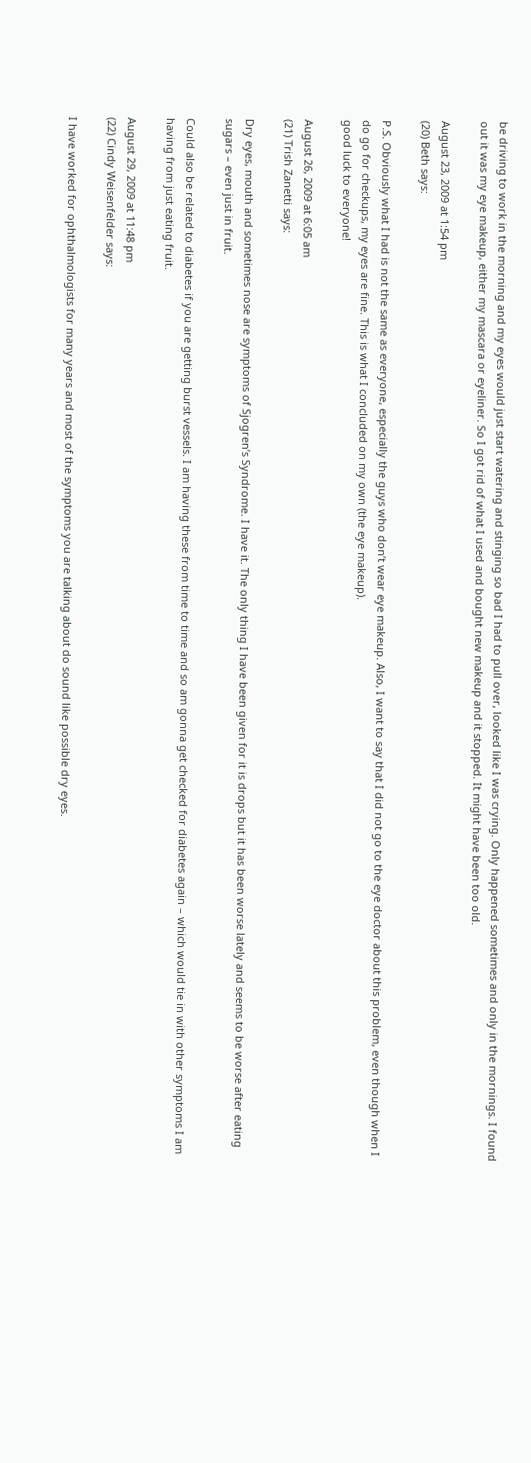be driving to work in the morning and my eyes would just start watering and stinging so bad I had to pull over, looked like I was crying. Only happened sometimes and only in the mornings. I found out it was my eye makeup, either my mascara or eyeliner. So I got rid of what I used and bought new makeup and it stopped. It might have been too old.

August 23, 2009 at 1:54 pm
(20) Beth says:

P.S. Obviously what I had is not the same as everyone, especially the guys who don’t wear eye makeup. Also, I want to say that I did not go to the eye doctor about this problem, even though when I do go for checkups, my eyes are fine. This is what I concluded on my own (the eye makeup).
good luck to everyone!

August 26, 2009 at 6:05 am
(21) Trish Zanetti says:

Dry eyes, mouth and sometimes nose are symptoms of Sjogren’s Syndrome. I have it. The only thing I have been given for it is drops but it has been worse lately and seems to be worse after eating sugars – even just in fruit.

Could also be related to diabetes if you are getting burst vessels. I am having these from time to time and so am gonna get checked for diabetes again – which would tie in with other symptoms I am having from just eating fruit.

August 29, 2009 at 11:48 pm
(22) Cindy Weisenfelder says:

I have worked for ophthalmologists for many years and most of the symptoms you are talking about do sound like possible dry eyes.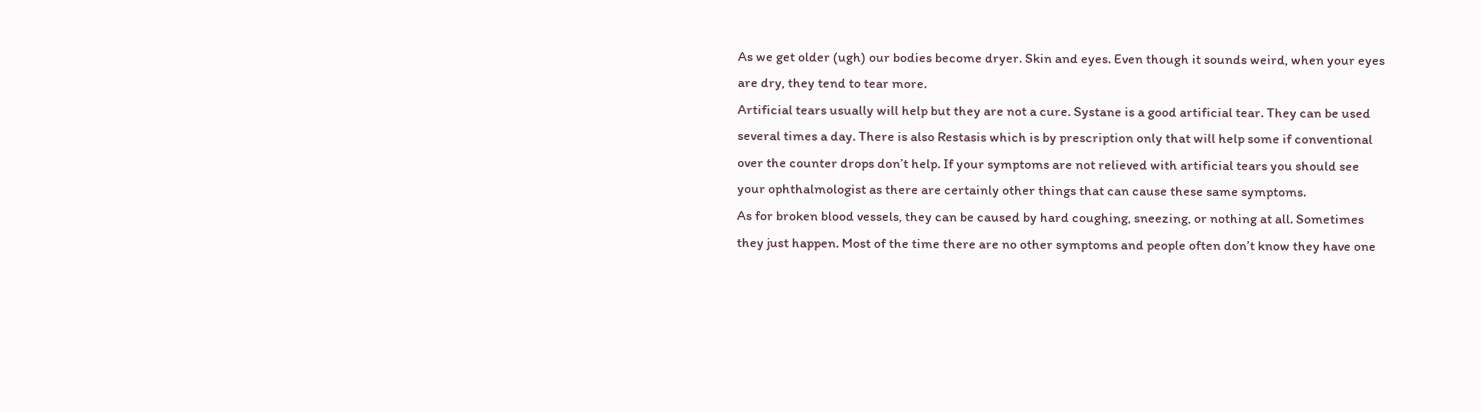As we get older (ugh) our bodies become dryer. Skin and eyes. Even though it sounds weird, when your eyes are dry, they tend to tear more.
Artificial tears usually will help but they are not a cure. Systane is a good artificial tear. They can be used several times a day. There is also Restasis which is by prescription only that will help some if conventional over the counter drops don’t help. If your symptoms are not relieved with artificial tears you should see your ophthalmologist as there are certainly other things that can cause these same symptoms.
As for broken blood vessels, they can be caused by hard coughing, sneezing, or nothing at all. Sometimes they just happen. Most of the time there are no other symptoms and people often don’t know they have one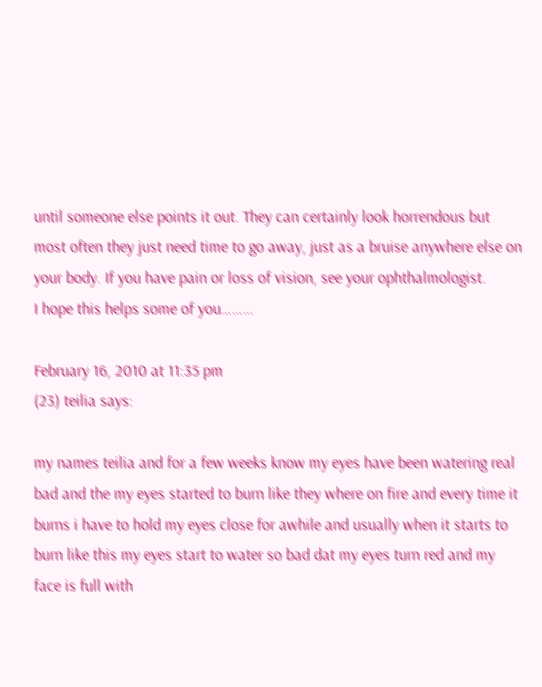until someone else points it out. They can certainly look horrendous but most often they just need time to go away, just as a bruise anywhere else on your body. If you have pain or loss of vision, see your ophthalmologist.
I hope this helps some of you………

February 16, 2010 at 11:35 pm
(23) teilia says:

my names teilia and for a few weeks know my eyes have been watering real bad and the my eyes started to burn like they where on fire and every time it burns i have to hold my eyes close for awhile and usually when it starts to burn like this my eyes start to water so bad dat my eyes turn red and my face is full with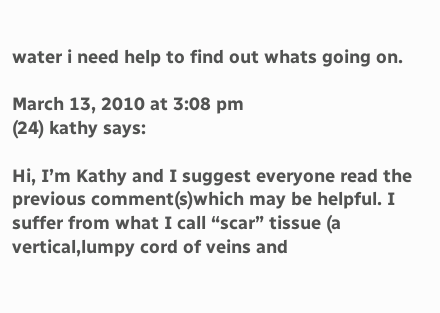water i need help to find out whats going on.

March 13, 2010 at 3:08 pm
(24) kathy says:

Hi, I’m Kathy and I suggest everyone read the previous comment(s)which may be helpful. I suffer from what I call “scar” tissue (a vertical,lumpy cord of veins and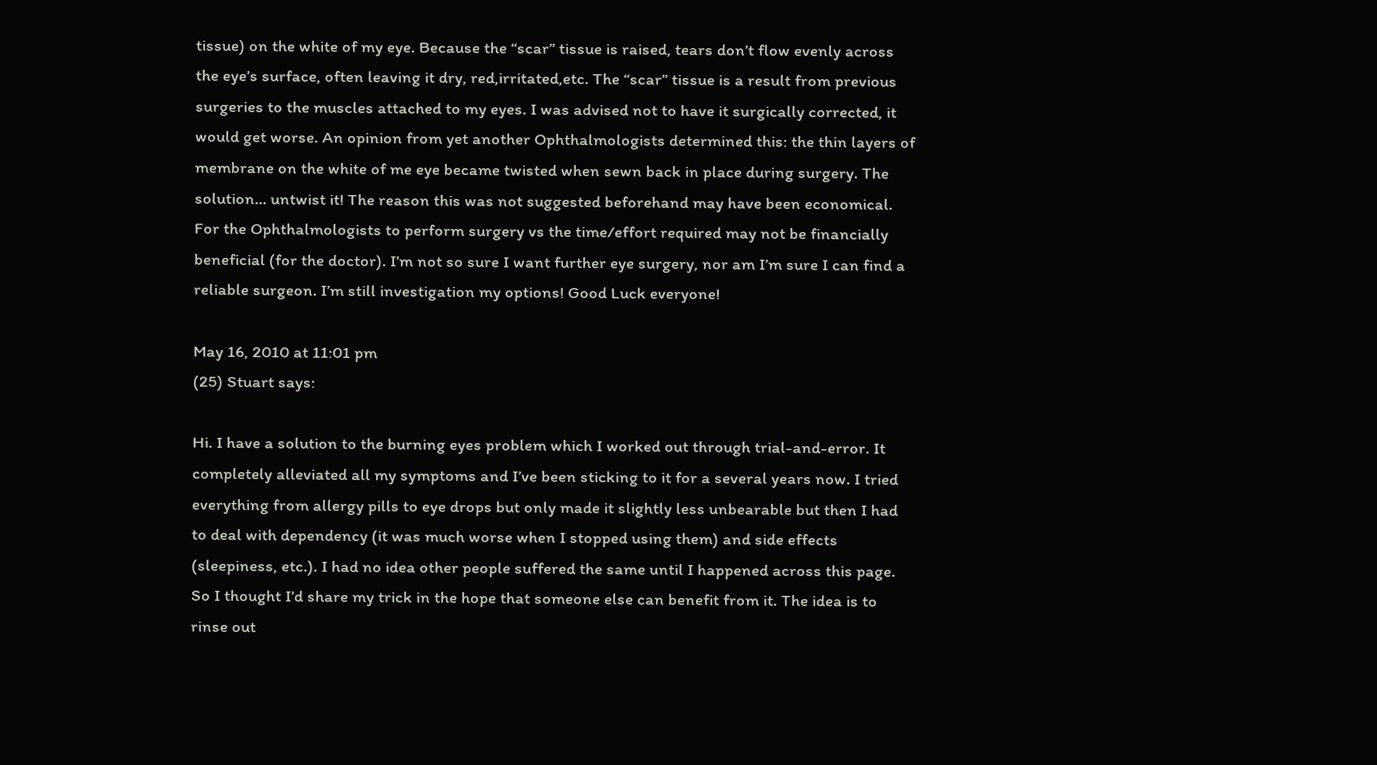tissue) on the white of my eye. Because the “scar” tissue is raised, tears don’t flow evenly across the eye’s surface, often leaving it dry, red,irritated,etc. The “scar” tissue is a result from previous surgeries to the muscles attached to my eyes. I was advised not to have it surgically corrected, it would get worse. An opinion from yet another Ophthalmologists determined this: the thin layers of membrane on the white of me eye became twisted when sewn back in place during surgery. The solution… untwist it! The reason this was not suggested beforehand may have been economical. For the Ophthalmologists to perform surgery vs the time/effort required may not be financially beneficial (for the doctor). I’m not so sure I want further eye surgery, nor am I’m sure I can find a reliable surgeon. I’m still investigation my options! Good Luck everyone!

May 16, 2010 at 11:01 pm
(25) Stuart says:

Hi. I have a solution to the burning eyes problem which I worked out through trial-and-error. It completely alleviated all my symptoms and I’ve been sticking to it for a several years now. I tried everything from allergy pills to eye drops but only made it slightly less unbearable but then I had to deal with dependency (it was much worse when I stopped using them) and side effects (sleepiness, etc.). I had no idea other people suffered the same until I happened across this page. So I thought I’d share my trick in the hope that someone else can benefit from it. The idea is to rinse out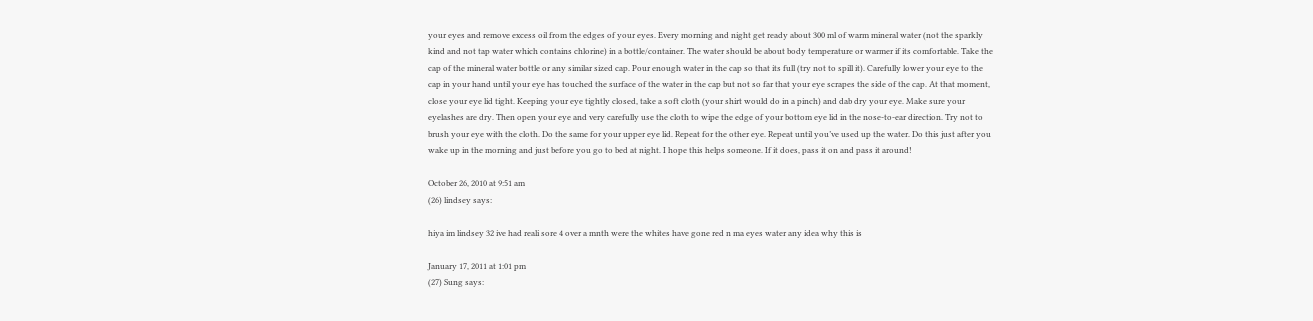your eyes and remove excess oil from the edges of your eyes. Every morning and night get ready about 300 ml of warm mineral water (not the sparkly kind and not tap water which contains chlorine) in a bottle/container. The water should be about body temperature or warmer if its comfortable. Take the cap of the mineral water bottle or any similar sized cap. Pour enough water in the cap so that its full (try not to spill it). Carefully lower your eye to the cap in your hand until your eye has touched the surface of the water in the cap but not so far that your eye scrapes the side of the cap. At that moment, close your eye lid tight. Keeping your eye tightly closed, take a soft cloth (your shirt would do in a pinch) and dab dry your eye. Make sure your eyelashes are dry. Then open your eye and very carefully use the cloth to wipe the edge of your bottom eye lid in the nose-to-ear direction. Try not to brush your eye with the cloth. Do the same for your upper eye lid. Repeat for the other eye. Repeat until you’ve used up the water. Do this just after you wake up in the morning and just before you go to bed at night. I hope this helps someone. If it does, pass it on and pass it around!

October 26, 2010 at 9:51 am
(26) lindsey says:

hiya im lindsey 32 ive had reali sore 4 over a mnth were the whites have gone red n ma eyes water any idea why this is

January 17, 2011 at 1:01 pm
(27) Sung says: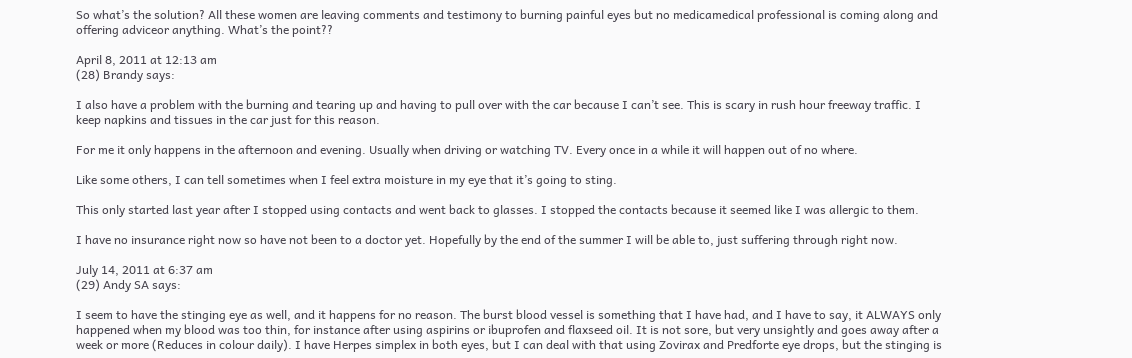So what’s the solution? All these women are leaving comments and testimony to burning painful eyes but no medicamedical professional is coming along and offering adviceor anything. What’s the point??

April 8, 2011 at 12:13 am
(28) Brandy says:

I also have a problem with the burning and tearing up and having to pull over with the car because I can’t see. This is scary in rush hour freeway traffic. I keep napkins and tissues in the car just for this reason.

For me it only happens in the afternoon and evening. Usually when driving or watching TV. Every once in a while it will happen out of no where.

Like some others, I can tell sometimes when I feel extra moisture in my eye that it’s going to sting.

This only started last year after I stopped using contacts and went back to glasses. I stopped the contacts because it seemed like I was allergic to them.

I have no insurance right now so have not been to a doctor yet. Hopefully by the end of the summer I will be able to, just suffering through right now.

July 14, 2011 at 6:37 am
(29) Andy SA says:

I seem to have the stinging eye as well, and it happens for no reason. The burst blood vessel is something that I have had, and I have to say, it ALWAYS only happened when my blood was too thin, for instance after using aspirins or ibuprofen and flaxseed oil. It is not sore, but very unsightly and goes away after a week or more (Reduces in colour daily). I have Herpes simplex in both eyes, but I can deal with that using Zovirax and Predforte eye drops, but the stinging is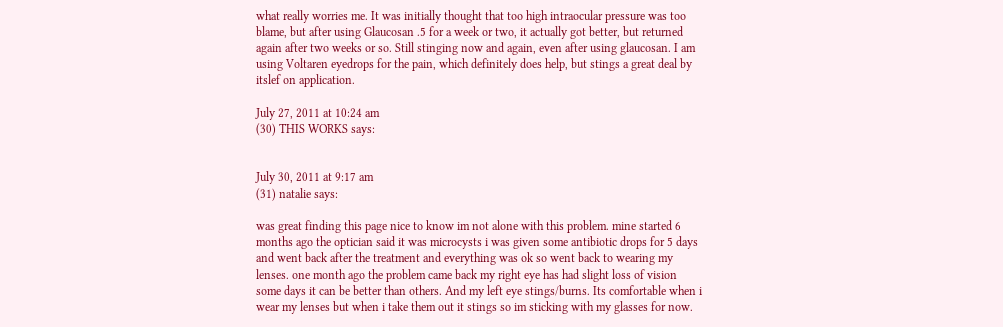what really worries me. It was initially thought that too high intraocular pressure was too blame, but after using Glaucosan .5 for a week or two, it actually got better, but returned again after two weeks or so. Still stinging now and again, even after using glaucosan. I am using Voltaren eyedrops for the pain, which definitely does help, but stings a great deal by itslef on application.

July 27, 2011 at 10:24 am
(30) THIS WORKS says:


July 30, 2011 at 9:17 am
(31) natalie says:

was great finding this page nice to know im not alone with this problem. mine started 6 months ago the optician said it was microcysts i was given some antibiotic drops for 5 days and went back after the treatment and everything was ok so went back to wearing my lenses. one month ago the problem came back my right eye has had slight loss of vision some days it can be better than others. And my left eye stings/burns. Its comfortable when i wear my lenses but when i take them out it stings so im sticking with my glasses for now.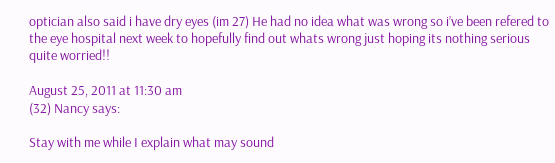optician also said i have dry eyes (im 27) He had no idea what was wrong so i’ve been refered to the eye hospital next week to hopefully find out whats wrong just hoping its nothing serious quite worried!!

August 25, 2011 at 11:30 am
(32) Nancy says:

Stay with me while I explain what may sound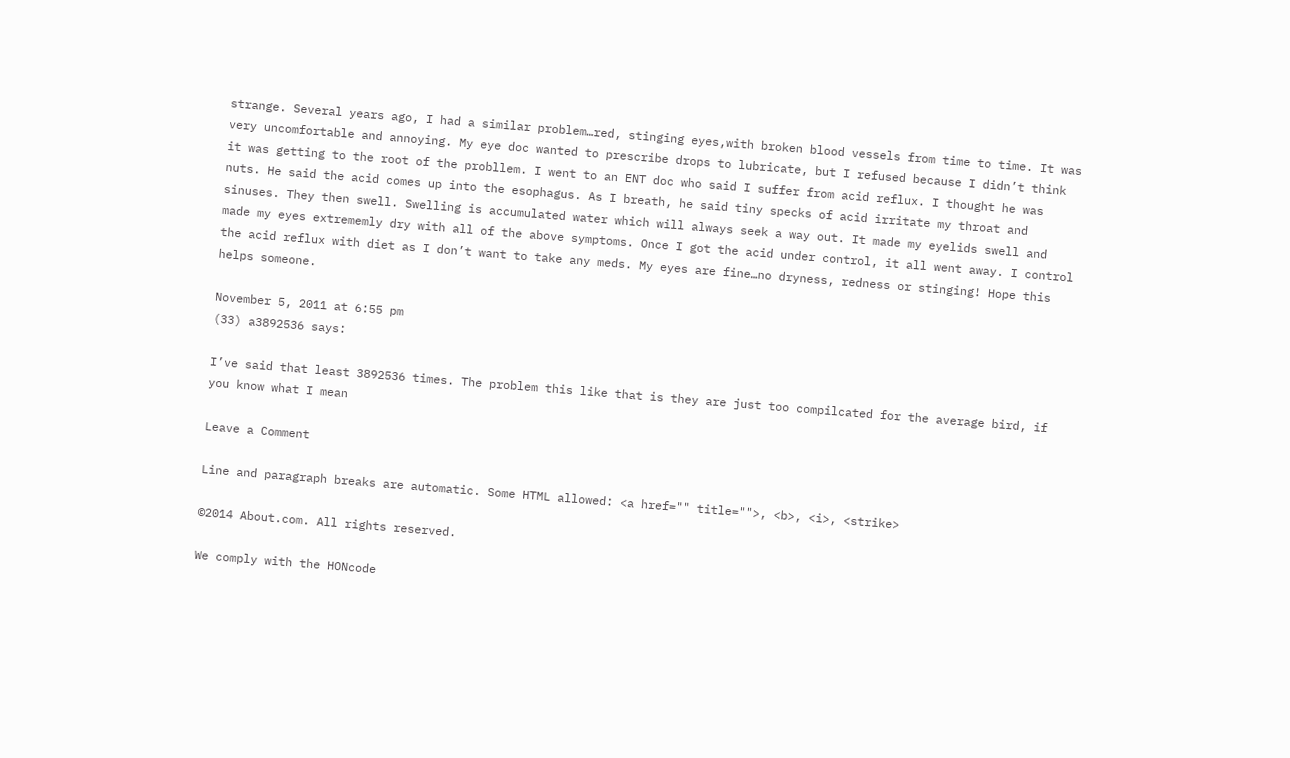strange. Several years ago, I had a similar problem…red, stinging eyes,with broken blood vessels from time to time. It was very uncomfortable and annoying. My eye doc wanted to prescribe drops to lubricate, but I refused because I didn’t think it was getting to the root of the probllem. I went to an ENT doc who said I suffer from acid reflux. I thought he was nuts. He said the acid comes up into the esophagus. As I breath, he said tiny specks of acid irritate my throat and sinuses. They then swell. Swelling is accumulated water which will always seek a way out. It made my eyelids swell and made my eyes extrememly dry with all of the above symptoms. Once I got the acid under control, it all went away. I control the acid reflux with diet as I don’t want to take any meds. My eyes are fine…no dryness, redness or stinging! Hope this helps someone.

November 5, 2011 at 6:55 pm
(33) a3892536 says:

I’ve said that least 3892536 times. The problem this like that is they are just too compilcated for the average bird, if you know what I mean

Leave a Comment

Line and paragraph breaks are automatic. Some HTML allowed: <a href="" title="">, <b>, <i>, <strike>

©2014 About.com. All rights reserved.

We comply with the HONcode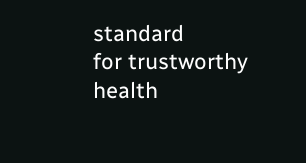standard
for trustworthy health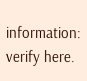information: verify here.